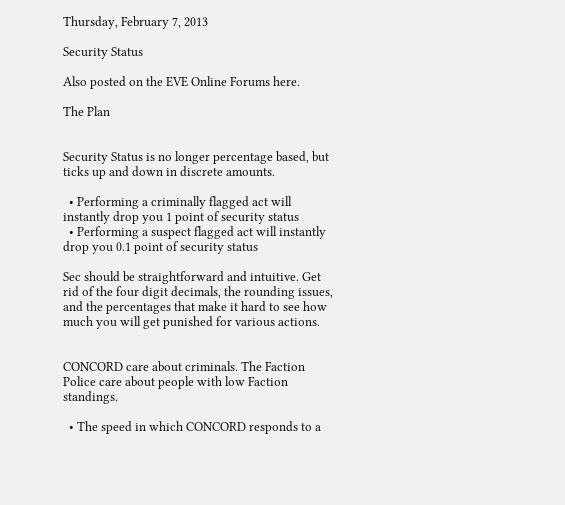Thursday, February 7, 2013

Security Status

Also posted on the EVE Online Forums here.

The Plan


Security Status is no longer percentage based, but ticks up and down in discrete amounts.

  • Performing a criminally flagged act will instantly drop you 1 point of security status
  • Performing a suspect flagged act will instantly drop you 0.1 point of security status

Sec should be straightforward and intuitive. Get rid of the four digit decimals, the rounding issues, and the percentages that make it hard to see how much you will get punished for various actions.


CONCORD care about criminals. The Faction Police care about people with low Faction standings.

  • The speed in which CONCORD responds to a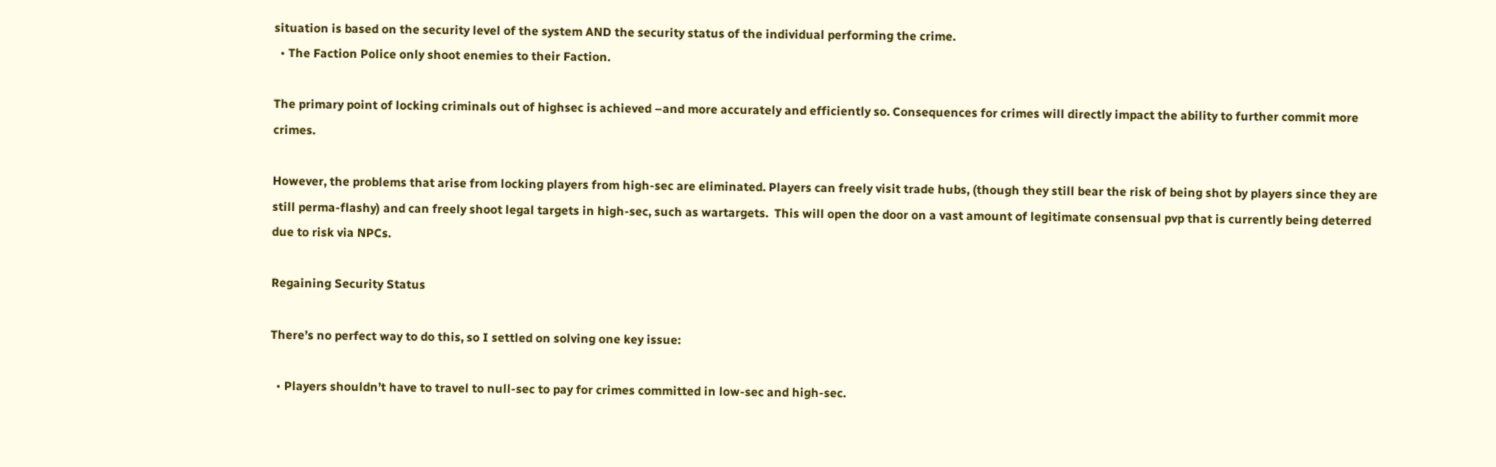situation is based on the security level of the system AND the security status of the individual performing the crime.
  • The Faction Police only shoot enemies to their Faction.

The primary point of locking criminals out of highsec is achieved –and more accurately and efficiently so. Consequences for crimes will directly impact the ability to further commit more crimes.

However, the problems that arise from locking players from high-sec are eliminated. Players can freely visit trade hubs, (though they still bear the risk of being shot by players since they are still perma-flashy) and can freely shoot legal targets in high-sec, such as wartargets.  This will open the door on a vast amount of legitimate consensual pvp that is currently being deterred due to risk via NPCs.

Regaining Security Status

There’s no perfect way to do this, so I settled on solving one key issue:

  • Players shouldn’t have to travel to null-sec to pay for crimes committed in low-sec and high-sec.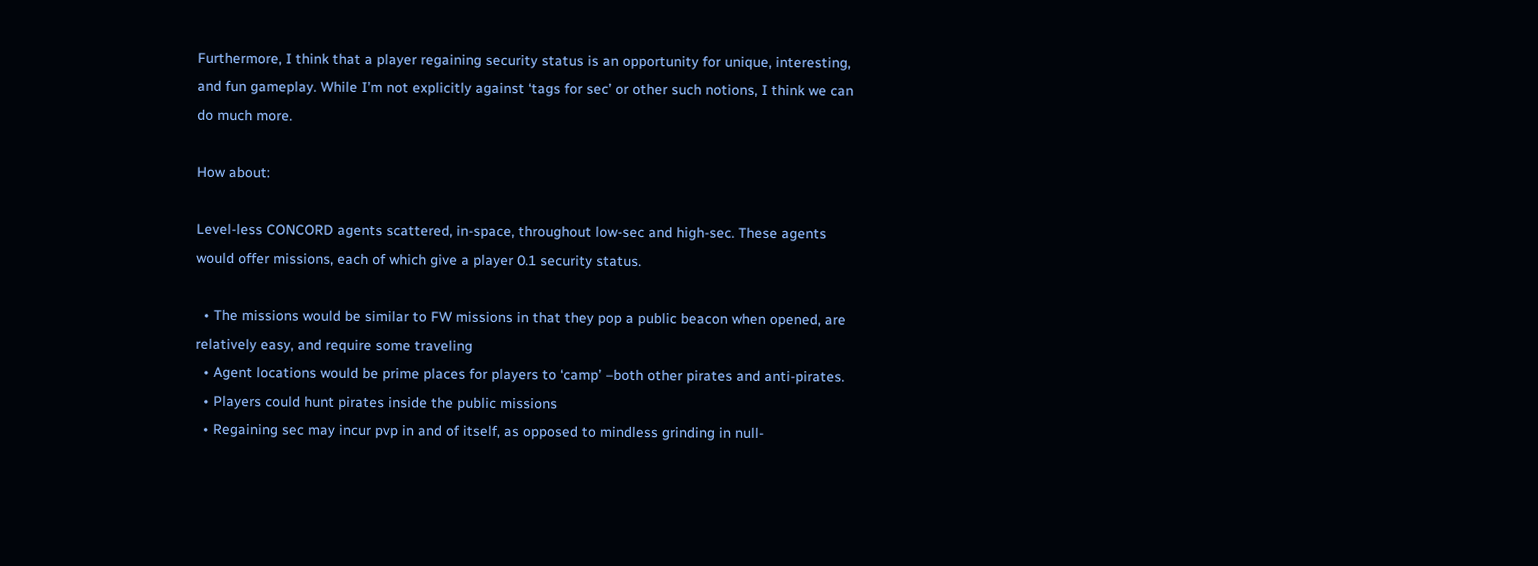Furthermore, I think that a player regaining security status is an opportunity for unique, interesting, and fun gameplay. While I’m not explicitly against ‘tags for sec’ or other such notions, I think we can do much more.

How about:

Level-less CONCORD agents scattered, in-space, throughout low-sec and high-sec. These agents would offer missions, each of which give a player 0.1 security status.

  • The missions would be similar to FW missions in that they pop a public beacon when opened, are relatively easy, and require some traveling
  • Agent locations would be prime places for players to ‘camp’ –both other pirates and anti-pirates.
  • Players could hunt pirates inside the public missions
  • Regaining sec may incur pvp in and of itself, as opposed to mindless grinding in null-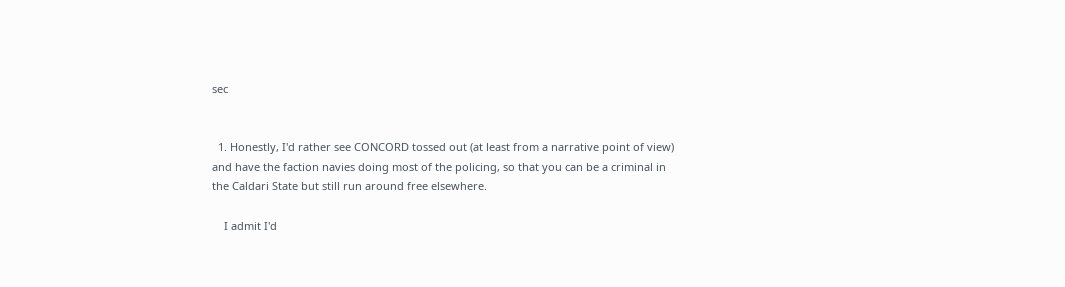sec


  1. Honestly, I'd rather see CONCORD tossed out (at least from a narrative point of view) and have the faction navies doing most of the policing, so that you can be a criminal in the Caldari State but still run around free elsewhere.

    I admit I'd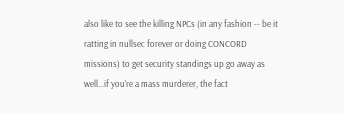also like to see the killing NPCs (in any fashion -- be it ratting in nullsec forever or doing CONCORD missions) to get security standings up go away as well...if you're a mass murderer, the fact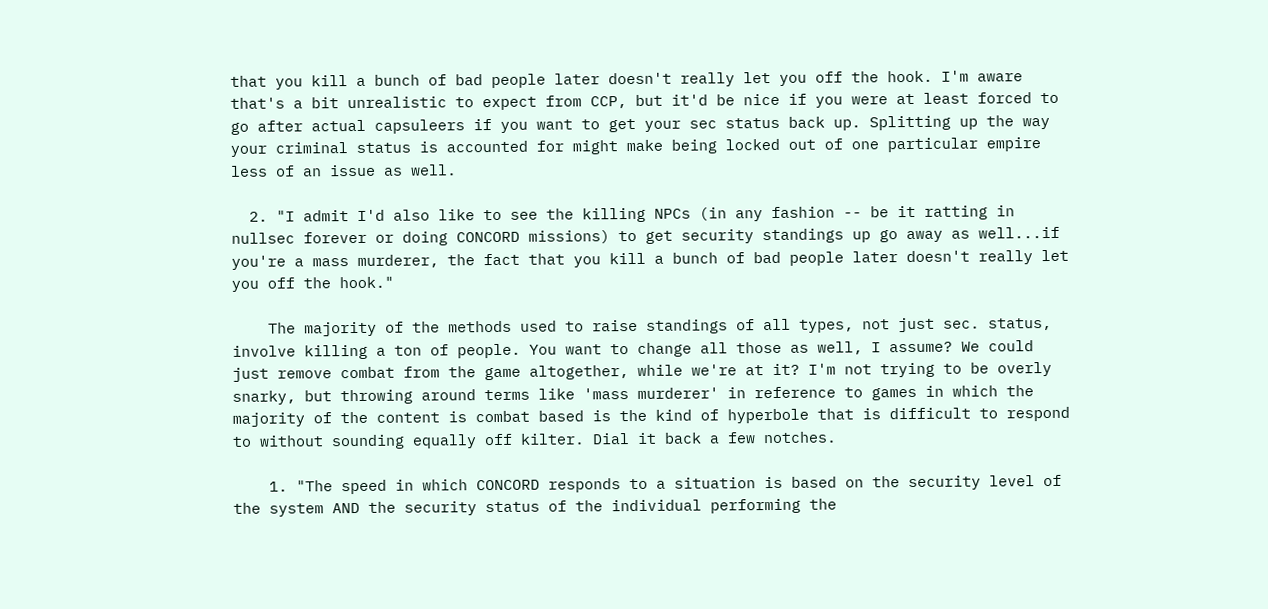that you kill a bunch of bad people later doesn't really let you off the hook. I'm aware that's a bit unrealistic to expect from CCP, but it'd be nice if you were at least forced to go after actual capsuleers if you want to get your sec status back up. Splitting up the way your criminal status is accounted for might make being locked out of one particular empire less of an issue as well.

  2. "I admit I'd also like to see the killing NPCs (in any fashion -- be it ratting in nullsec forever or doing CONCORD missions) to get security standings up go away as well...if you're a mass murderer, the fact that you kill a bunch of bad people later doesn't really let you off the hook."

    The majority of the methods used to raise standings of all types, not just sec. status, involve killing a ton of people. You want to change all those as well, I assume? We could just remove combat from the game altogether, while we're at it? I'm not trying to be overly snarky, but throwing around terms like 'mass murderer' in reference to games in which the majority of the content is combat based is the kind of hyperbole that is difficult to respond to without sounding equally off kilter. Dial it back a few notches.

    1. "The speed in which CONCORD responds to a situation is based on the security level of the system AND the security status of the individual performing the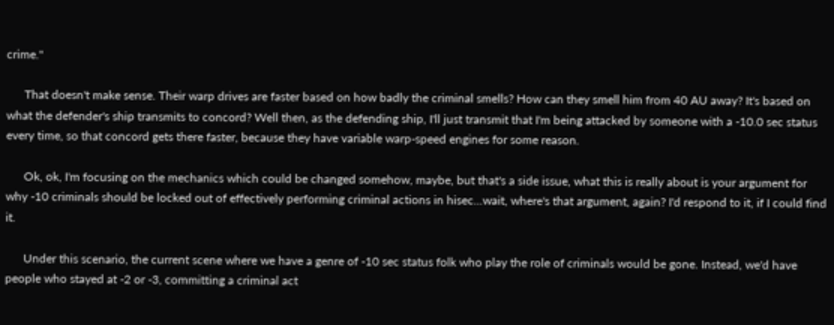crime."

      That doesn't make sense. Their warp drives are faster based on how badly the criminal smells? How can they smell him from 40 AU away? It's based on what the defender's ship transmits to concord? Well then, as the defending ship, I'll just transmit that I'm being attacked by someone with a -10.0 sec status every time, so that concord gets there faster, because they have variable warp-speed engines for some reason.

      Ok, ok, I'm focusing on the mechanics which could be changed somehow, maybe, but that's a side issue, what this is really about is your argument for why -10 criminals should be locked out of effectively performing criminal actions in hisec...wait, where's that argument, again? I'd respond to it, if I could find it.

      Under this scenario, the current scene where we have a genre of -10 sec status folk who play the role of criminals would be gone. Instead, we'd have people who stayed at -2 or -3, committing a criminal act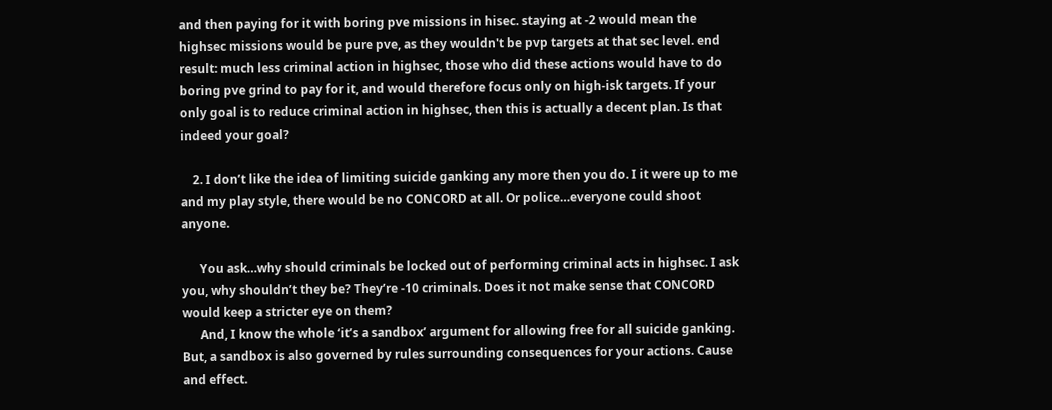and then paying for it with boring pve missions in hisec. staying at -2 would mean the highsec missions would be pure pve, as they wouldn't be pvp targets at that sec level. end result: much less criminal action in highsec, those who did these actions would have to do boring pve grind to pay for it, and would therefore focus only on high-isk targets. If your only goal is to reduce criminal action in highsec, then this is actually a decent plan. Is that indeed your goal?

    2. I don’t like the idea of limiting suicide ganking any more then you do. I it were up to me and my play style, there would be no CONCORD at all. Or police…everyone could shoot anyone.

      You ask…why should criminals be locked out of performing criminal acts in highsec. I ask you, why shouldn’t they be? They’re -10 criminals. Does it not make sense that CONCORD would keep a stricter eye on them?
      And, I know the whole ‘it’s a sandbox’ argument for allowing free for all suicide ganking. But, a sandbox is also governed by rules surrounding consequences for your actions. Cause and effect.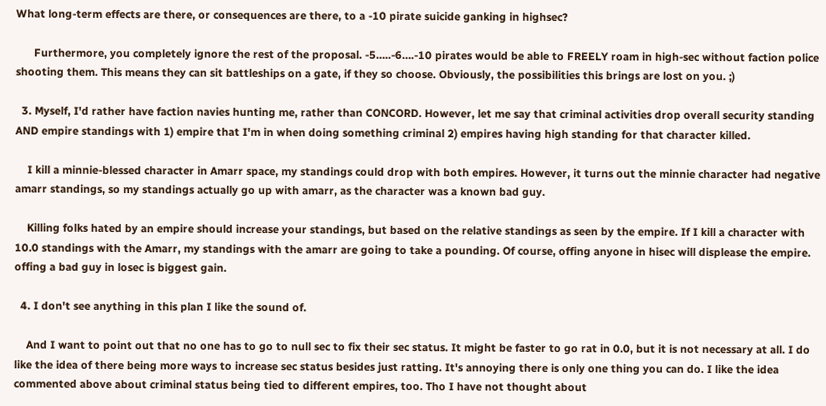What long-term effects are there, or consequences are there, to a -10 pirate suicide ganking in highsec?

      Furthermore, you completely ignore the rest of the proposal. -5…..-6….-10 pirates would be able to FREELY roam in high-sec without faction police shooting them. This means they can sit battleships on a gate, if they so choose. Obviously, the possibilities this brings are lost on you. ;)

  3. Myself, I'd rather have faction navies hunting me, rather than CONCORD. However, let me say that criminal activities drop overall security standing AND empire standings with 1) empire that I'm in when doing something criminal 2) empires having high standing for that character killed.

    I kill a minnie-blessed character in Amarr space, my standings could drop with both empires. However, it turns out the minnie character had negative amarr standings, so my standings actually go up with amarr, as the character was a known bad guy.

    Killing folks hated by an empire should increase your standings, but based on the relative standings as seen by the empire. If I kill a character with 10.0 standings with the Amarr, my standings with the amarr are going to take a pounding. Of course, offing anyone in hisec will displease the empire. offing a bad guy in losec is biggest gain.

  4. I don't see anything in this plan I like the sound of.

    And I want to point out that no one has to go to null sec to fix their sec status. It might be faster to go rat in 0.0, but it is not necessary at all. I do like the idea of there being more ways to increase sec status besides just ratting. It's annoying there is only one thing you can do. I like the idea commented above about criminal status being tied to different empires, too. Tho I have not thought about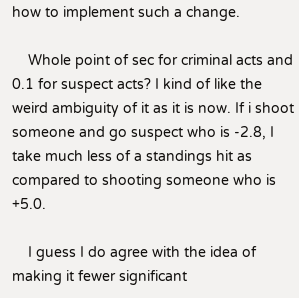how to implement such a change.

    Whole point of sec for criminal acts and 0.1 for suspect acts? I kind of like the weird ambiguity of it as it is now. If i shoot someone and go suspect who is -2.8, I take much less of a standings hit as compared to shooting someone who is +5.0.

    I guess I do agree with the idea of making it fewer significant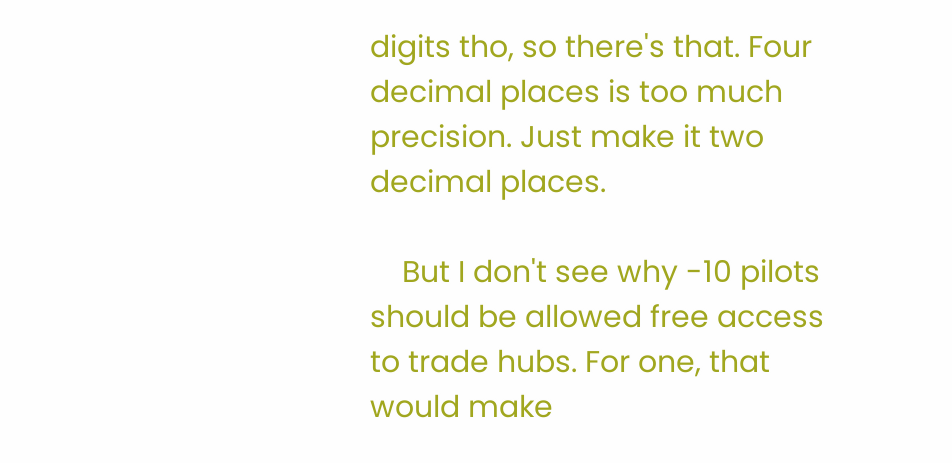digits tho, so there's that. Four decimal places is too much precision. Just make it two decimal places.

    But I don't see why -10 pilots should be allowed free access to trade hubs. For one, that would make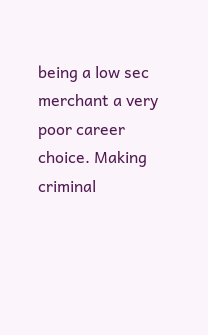being a low sec merchant a very poor career choice. Making criminal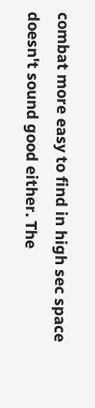combat more easy to find in high sec space doesn't sound good either. The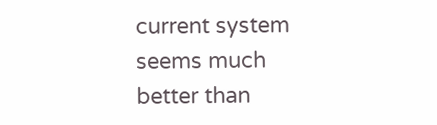current system seems much better than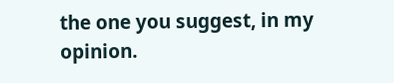the one you suggest, in my opinion.